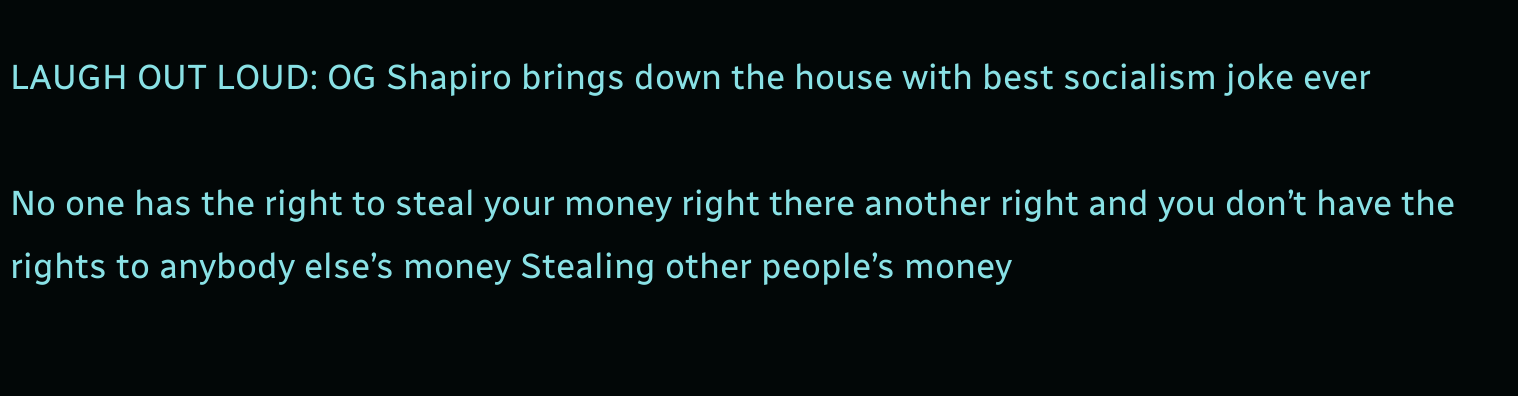LAUGH OUT LOUD: OG Shapiro brings down the house with best socialism joke ever

No one has the right to steal your money right there another right and you don’t have the rights to anybody else’s money Stealing other people’s money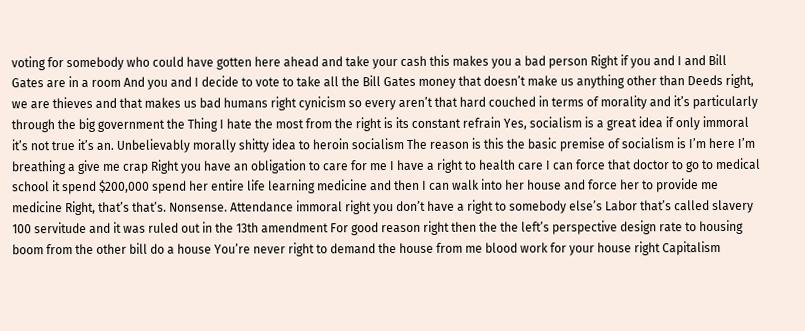voting for somebody who could have gotten here ahead and take your cash this makes you a bad person Right if you and I and Bill Gates are in a room And you and I decide to vote to take all the Bill Gates money that doesn’t make us anything other than Deeds right, we are thieves and that makes us bad humans right cynicism so every aren’t that hard couched in terms of morality and it’s particularly through the big government the Thing I hate the most from the right is its constant refrain Yes, socialism is a great idea if only immoral it’s not true it’s an. Unbelievably morally shitty idea to heroin socialism The reason is this the basic premise of socialism is I’m here I’m breathing a give me crap Right you have an obligation to care for me I have a right to health care I can force that doctor to go to medical school it spend $200,000 spend her entire life learning medicine and then I can walk into her house and force her to provide me medicine Right, that’s that’s. Nonsense. Attendance immoral right you don’t have a right to somebody else’s Labor that’s called slavery 100 servitude and it was ruled out in the 13th amendment For good reason right then the the left’s perspective design rate to housing boom from the other bill do a house You’re never right to demand the house from me blood work for your house right Capitalism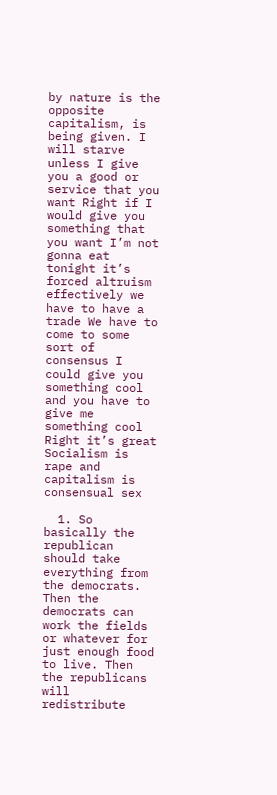by nature is the opposite capitalism, is being given. I will starve unless I give you a good or service that you want Right if I would give you something that you want I’m not gonna eat tonight it’s forced altruism effectively we have to have a trade We have to come to some sort of consensus I could give you something cool and you have to give me something cool Right it’s great Socialism is rape and capitalism is consensual sex

  1. So basically the republican should take everything from the democrats. Then the democrats can work the fields or whatever for just enough food to live. Then the republicans will redistribute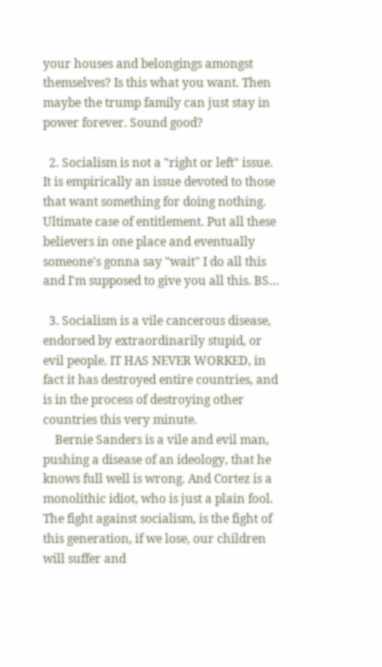your houses and belongings amongst themselves? Is this what you want. Then maybe the trump family can just stay in power forever. Sound good?

  2. Socialism is not a "right or left" issue. It is empirically an issue devoted to those that want something for doing nothing. Ultimate case of entitlement. Put all these believers in one place and eventually someone's gonna say "wait" I do all this and I'm supposed to give you all this. BS…

  3. Socialism is a vile cancerous disease, endorsed by extraordinarily stupid, or evil people. IT HAS NEVER WORKED, in fact it has destroyed entire countries, and is in the process of destroying other countries this very minute.
    Bernie Sanders is a vile and evil man, pushing a disease of an ideology, that he knows full well is wrong. And Cortez is a monolithic idiot, who is just a plain fool. The fight against socialism, is the fight of this generation, if we lose, our children will suffer and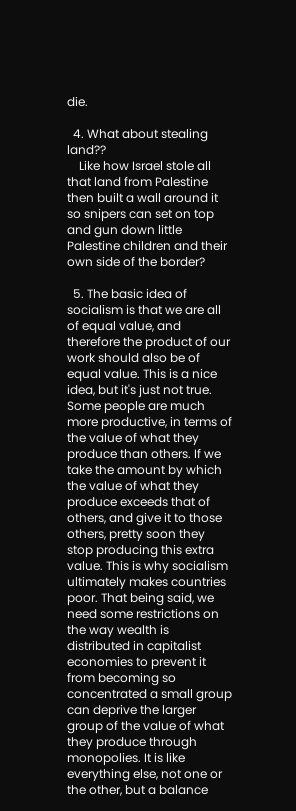die.

  4. What about stealing land??
    Like how Israel stole all that land from Palestine then built a wall around it so snipers can set on top and gun down little Palestine children and their own side of the border?

  5. The basic idea of socialism is that we are all of equal value, and therefore the product of our work should also be of equal value. This is a nice idea, but it's just not true. Some people are much more productive, in terms of the value of what they produce than others. If we take the amount by which the value of what they produce exceeds that of others, and give it to those others, pretty soon they stop producing this extra value. This is why socialism ultimately makes countries poor. That being said, we need some restrictions on the way wealth is distributed in capitalist economies to prevent it from becoming so concentrated a small group can deprive the larger group of the value of what they produce through monopolies. It is like everything else, not one or the other, but a balance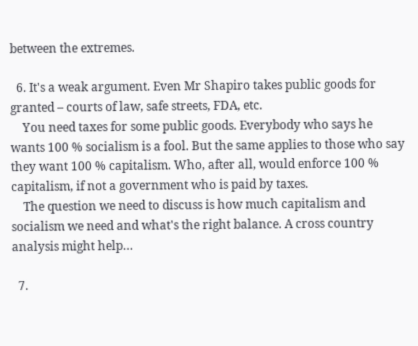between the extremes.

  6. It's a weak argument. Even Mr Shapiro takes public goods for granted – courts of law, safe streets, FDA, etc.
    You need taxes for some public goods. Everybody who says he wants 100 % socialism is a fool. But the same applies to those who say they want 100 % capitalism. Who, after all, would enforce 100 % capitalism, if not a government who is paid by taxes.
    The question we need to discuss is how much capitalism and socialism we need and what's the right balance. A cross country analysis might help…

  7.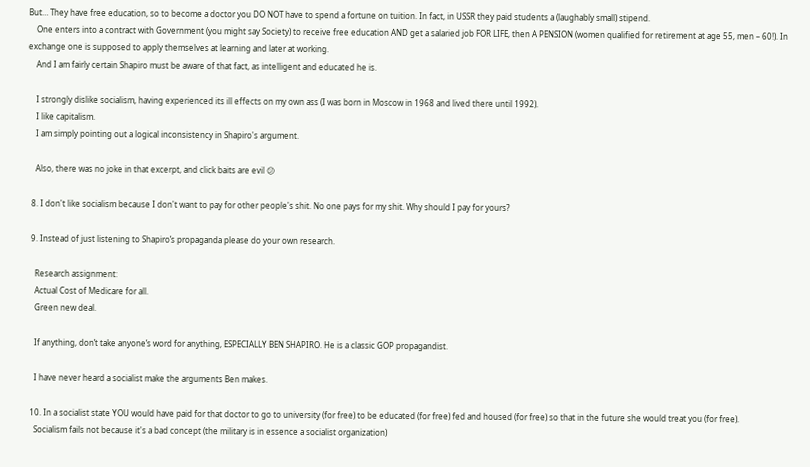But… They have free education, so to become a doctor you DO NOT have to spend a fortune on tuition. In fact, in USSR they paid students a (laughably small) stipend.
    One enters into a contract with Government (you might say Society) to receive free education AND get a salaried job FOR LIFE, then A PENSION (women qualified for retirement at age 55, men – 60!). In exchange one is supposed to apply themselves at learning and later at working.
    And I am fairly certain Shapiro must be aware of that fact, as intelligent and educated he is.

    I strongly dislike socialism, having experienced its ill effects on my own ass (I was born in Moscow in 1968 and lived there until 1992).
    I like capitalism.
    I am simply pointing out a logical inconsistency in Shapiro's argument.

    Also, there was no joke in that excerpt, and click baits are evil 😕

  8. I don't like socialism because I don't want to pay for other people's shit. No one pays for my shit. Why should I pay for yours?

  9. Instead of just listening to Shapiro’s propaganda please do your own research.

    Research assignment:
    Actual Cost of Medicare for all.
    Green new deal.

    If anything, don’t take anyone’s word for anything, ESPECIALLY BEN SHAPIRO. He is a classic GOP propagandist.

    I have never heard a socialist make the arguments Ben makes.

  10. In a socialist state YOU would have paid for that doctor to go to university (for free) to be educated (for free) fed and housed (for free) so that in the future she would treat you (for free).
    Socialism fails not because it's a bad concept (the military is in essence a socialist organization)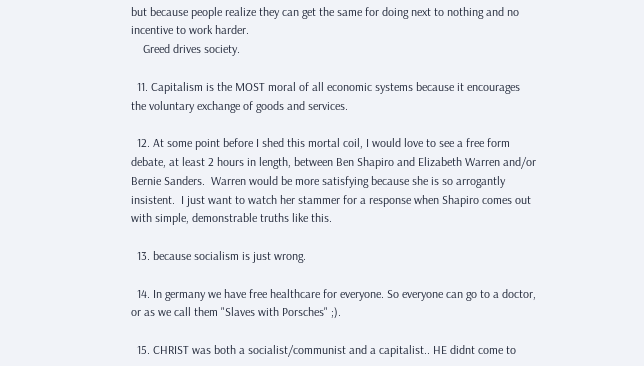but because people realize they can get the same for doing next to nothing and no incentive to work harder.
    Greed drives society.

  11. Capitalism is the MOST moral of all economic systems because it encourages the voluntary exchange of goods and services.

  12. At some point before I shed this mortal coil, I would love to see a free form debate, at least 2 hours in length, between Ben Shapiro and Elizabeth Warren and/or Bernie Sanders.  Warren would be more satisfying because she is so arrogantly insistent.  I just want to watch her stammer for a response when Shapiro comes out with simple, demonstrable truths like this.

  13. because socialism is just wrong.

  14. In germany we have free healthcare for everyone. So everyone can go to a doctor, or as we call them "Slaves with Porsches" ;).

  15. CHRIST was both a socialist/communist and a capitalist.. HE didnt come to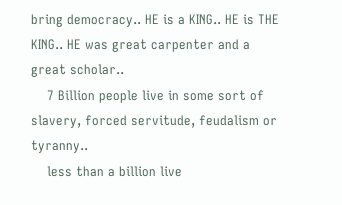bring democracy.. HE is a KING.. HE is THE KING.. HE was great carpenter and a great scholar..
    7 Billion people live in some sort of slavery, forced servitude, feudalism or tyranny..
    less than a billion live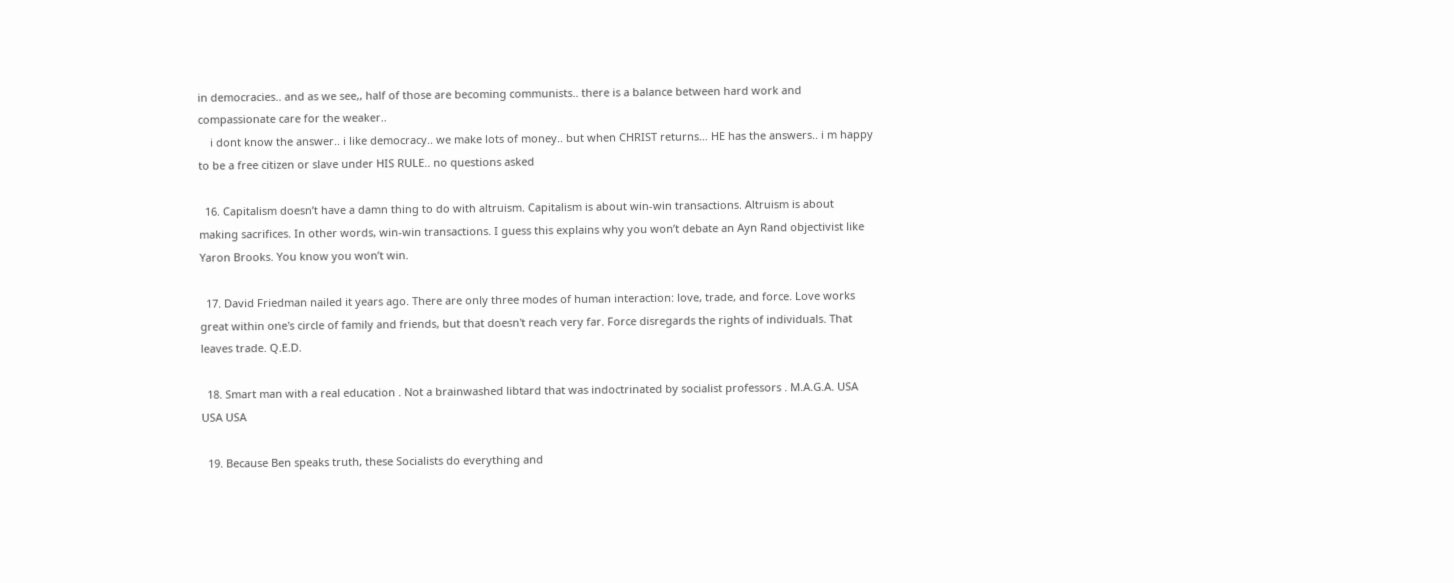in democracies.. and as we see,, half of those are becoming communists.. there is a balance between hard work and compassionate care for the weaker..
    i dont know the answer.. i like democracy.. we make lots of money.. but when CHRIST returns… HE has the answers.. i m happy to be a free citizen or slave under HIS RULE.. no questions asked

  16. Capitalism doesn’t have a damn thing to do with altruism. Capitalism is about win-win transactions. Altruism is about making sacrifices. In other words, win-win transactions. I guess this explains why you won’t debate an Ayn Rand objectivist like Yaron Brooks. You know you won’t win.

  17. David Friedman nailed it years ago. There are only three modes of human interaction: love, trade, and force. Love works great within one's circle of family and friends, but that doesn't reach very far. Force disregards the rights of individuals. That leaves trade. Q.E.D.

  18. Smart man with a real education . Not a brainwashed libtard that was indoctrinated by socialist professors . M.A.G.A. USA USA USA

  19. Because Ben speaks truth, these Socialists do everything and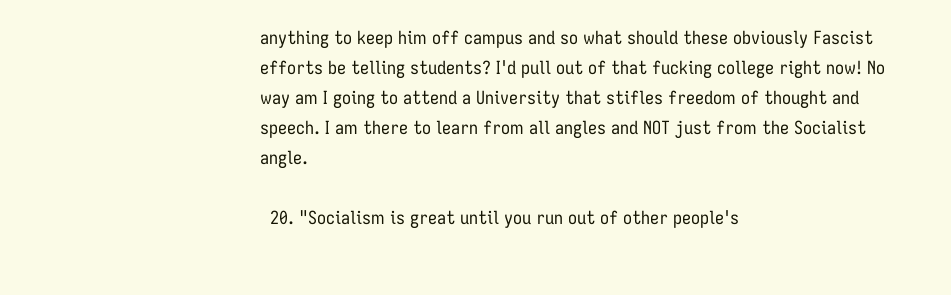anything to keep him off campus and so what should these obviously Fascist efforts be telling students? I'd pull out of that fucking college right now! No way am I going to attend a University that stifles freedom of thought and speech. I am there to learn from all angles and NOT just from the Socialist angle.

  20. "Socialism is great until you run out of other people's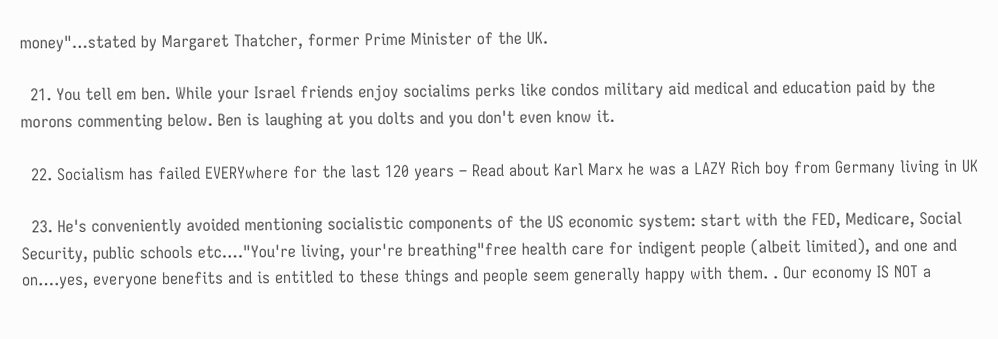money"…stated by Margaret Thatcher, former Prime Minister of the UK.

  21. You tell em ben. While your Israel friends enjoy socialims perks like condos military aid medical and education paid by the morons commenting below. Ben is laughing at you dolts and you don't even know it.

  22. Socialism has failed EVERYwhere for the last 120 years – Read about Karl Marx he was a LAZY Rich boy from Germany living in UK

  23. He's conveniently avoided mentioning socialistic components of the US economic system: start with the FED, Medicare, Social Security, public schools etc…."You're living, your're breathing"free health care for indigent people (albeit limited), and one and on….yes, everyone benefits and is entitled to these things and people seem generally happy with them. . Our economy IS NOT a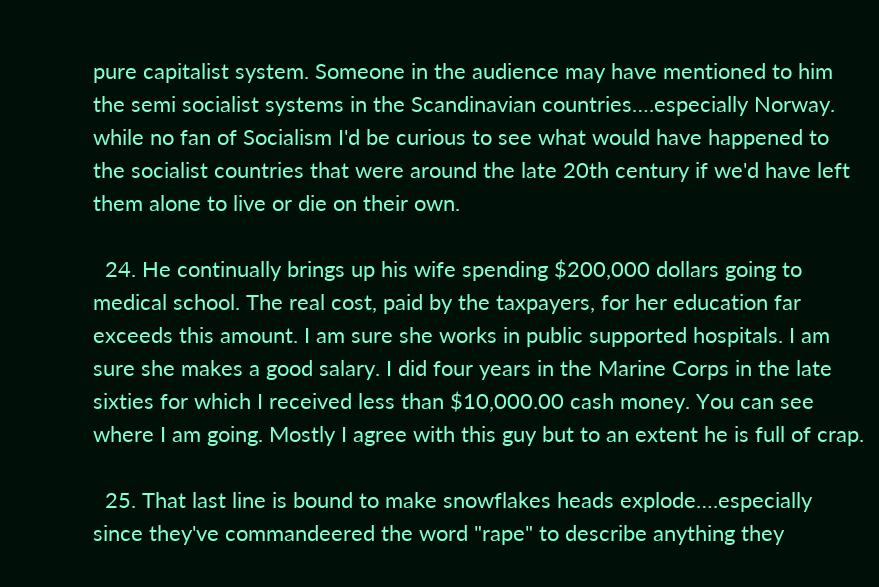pure capitalist system. Someone in the audience may have mentioned to him the semi socialist systems in the Scandinavian countries….especially Norway. while no fan of Socialism I'd be curious to see what would have happened to the socialist countries that were around the late 20th century if we'd have left them alone to live or die on their own.

  24. He continually brings up his wife spending $200,000 dollars going to medical school. The real cost, paid by the taxpayers, for her education far exceeds this amount. I am sure she works in public supported hospitals. I am sure she makes a good salary. I did four years in the Marine Corps in the late sixties for which I received less than $10,000.00 cash money. You can see where I am going. Mostly I agree with this guy but to an extent he is full of crap.

  25. That last line is bound to make snowflakes heads explode….especially since they've commandeered the word "rape" to describe anything they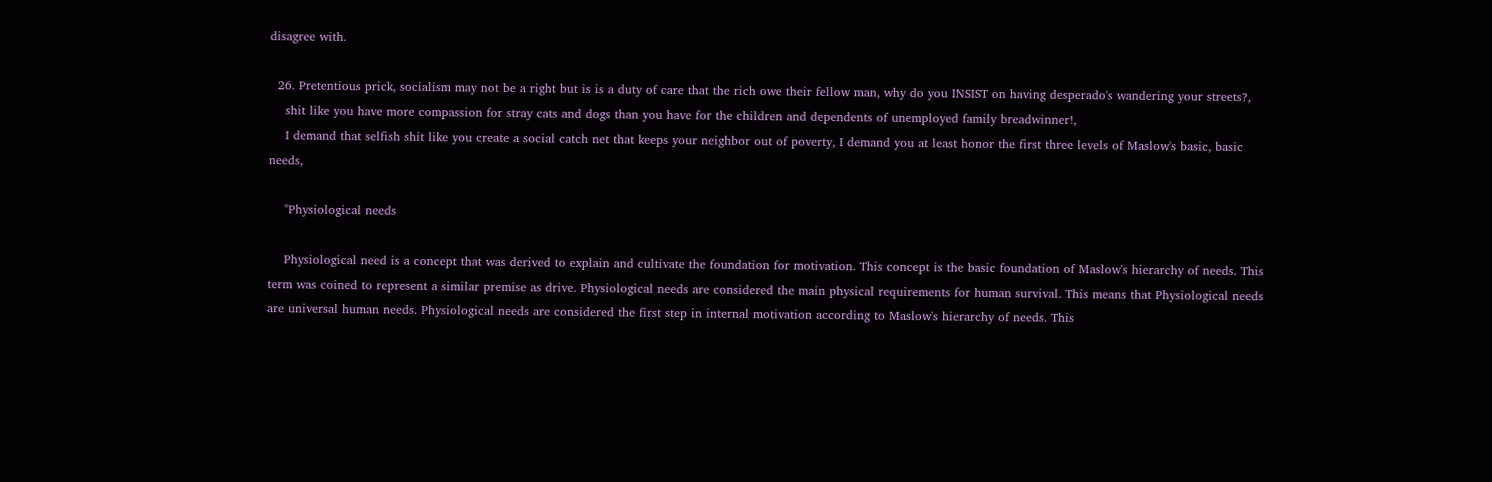disagree with.

  26. Pretentious prick, socialism may not be a right but is is a duty of care that the rich owe their fellow man, why do you INSIST on having desperado's wandering your streets?,
    shit like you have more compassion for stray cats and dogs than you have for the children and dependents of unemployed family breadwinner!,
    I demand that selfish shit like you create a social catch net that keeps your neighbor out of poverty, I demand you at least honor the first three levels of Maslow's basic, basic needs,

    "Physiological needs

    Physiological need is a concept that was derived to explain and cultivate the foundation for motivation. This concept is the basic foundation of Maslow's hierarchy of needs. This term was coined to represent a similar premise as drive. Physiological needs are considered the main physical requirements for human survival. This means that Physiological needs are universal human needs. Physiological needs are considered the first step in internal motivation according to Maslow's hierarchy of needs. This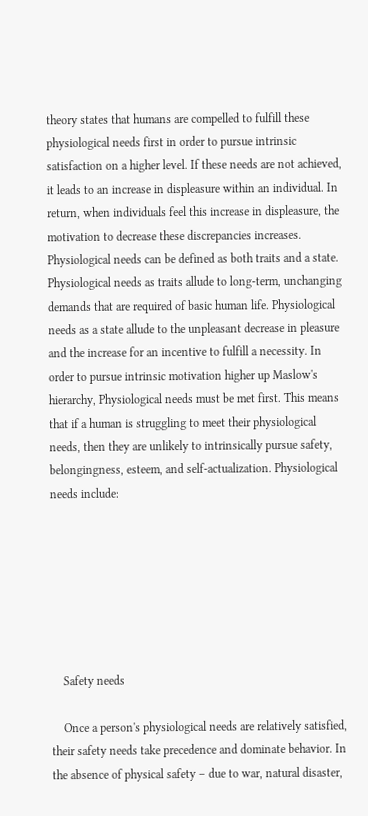theory states that humans are compelled to fulfill these physiological needs first in order to pursue intrinsic satisfaction on a higher level. If these needs are not achieved, it leads to an increase in displeasure within an individual. In return, when individuals feel this increase in displeasure, the motivation to decrease these discrepancies increases. Physiological needs can be defined as both traits and a state. Physiological needs as traits allude to long-term, unchanging demands that are required of basic human life. Physiological needs as a state allude to the unpleasant decrease in pleasure and the increase for an incentive to fulfill a necessity. In order to pursue intrinsic motivation higher up Maslow's hierarchy, Physiological needs must be met first. This means that if a human is struggling to meet their physiological needs, then they are unlikely to intrinsically pursue safety, belongingness, esteem, and self-actualization. Physiological needs include:







    Safety needs

    Once a person's physiological needs are relatively satisfied, their safety needs take precedence and dominate behavior. In the absence of physical safety – due to war, natural disaster,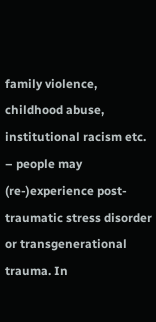family violence, childhood abuse, institutional racism etc. – people may (re-)experience post-traumatic stress disorder or transgenerational trauma. In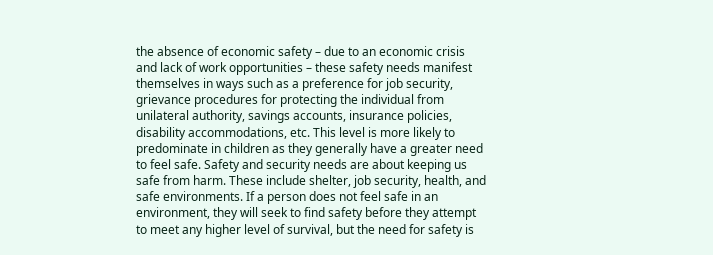the absence of economic safety – due to an economic crisis and lack of work opportunities – these safety needs manifest themselves in ways such as a preference for job security, grievance procedures for protecting the individual from unilateral authority, savings accounts, insurance policies, disability accommodations, etc. This level is more likely to predominate in children as they generally have a greater need to feel safe. Safety and security needs are about keeping us safe from harm. These include shelter, job security, health, and safe environments. If a person does not feel safe in an environment, they will seek to find safety before they attempt to meet any higher level of survival, but the need for safety is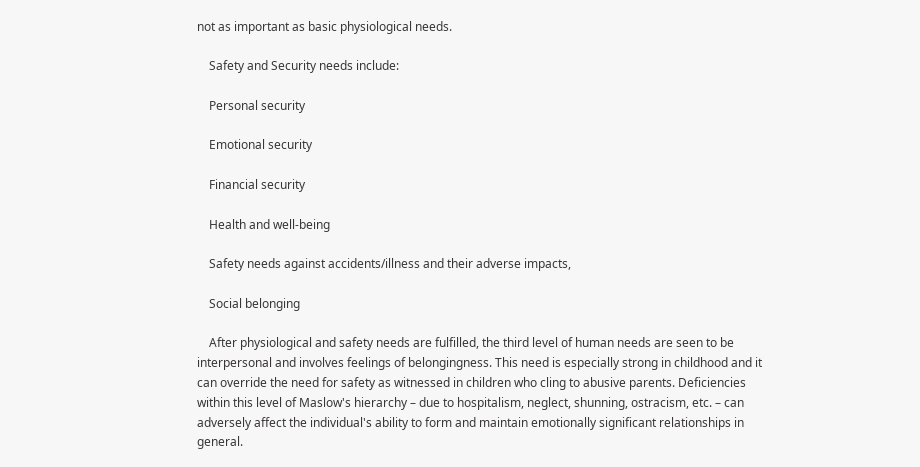not as important as basic physiological needs.

    Safety and Security needs include:

    Personal security

    Emotional security

    Financial security

    Health and well-being

    Safety needs against accidents/illness and their adverse impacts,

    Social belonging

    After physiological and safety needs are fulfilled, the third level of human needs are seen to be interpersonal and involves feelings of belongingness. This need is especially strong in childhood and it can override the need for safety as witnessed in children who cling to abusive parents. Deficiencies within this level of Maslow's hierarchy – due to hospitalism, neglect, shunning, ostracism, etc. – can adversely affect the individual's ability to form and maintain emotionally significant relationships in general.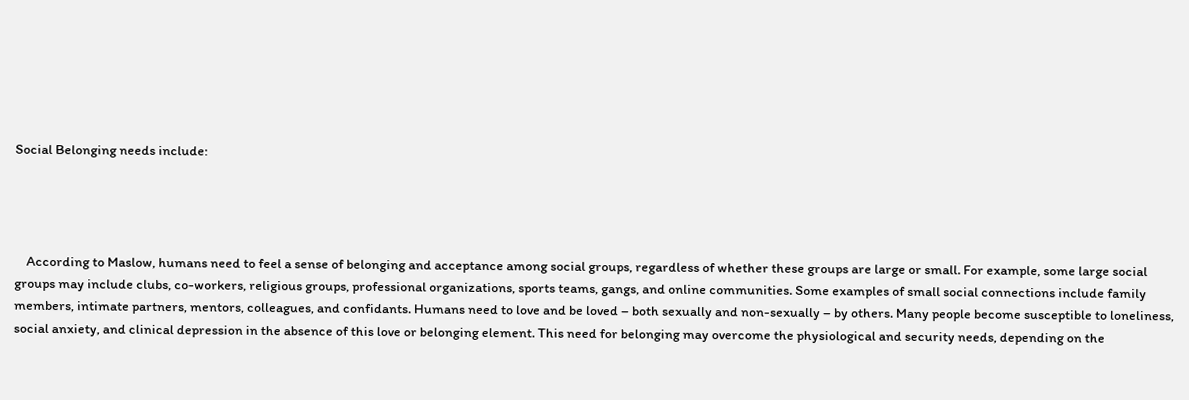Social Belonging needs include:




    According to Maslow, humans need to feel a sense of belonging and acceptance among social groups, regardless of whether these groups are large or small. For example, some large social groups may include clubs, co-workers, religious groups, professional organizations, sports teams, gangs, and online communities. Some examples of small social connections include family members, intimate partners, mentors, colleagues, and confidants. Humans need to love and be loved – both sexually and non-sexually – by others. Many people become susceptible to loneliness, social anxiety, and clinical depression in the absence of this love or belonging element. This need for belonging may overcome the physiological and security needs, depending on the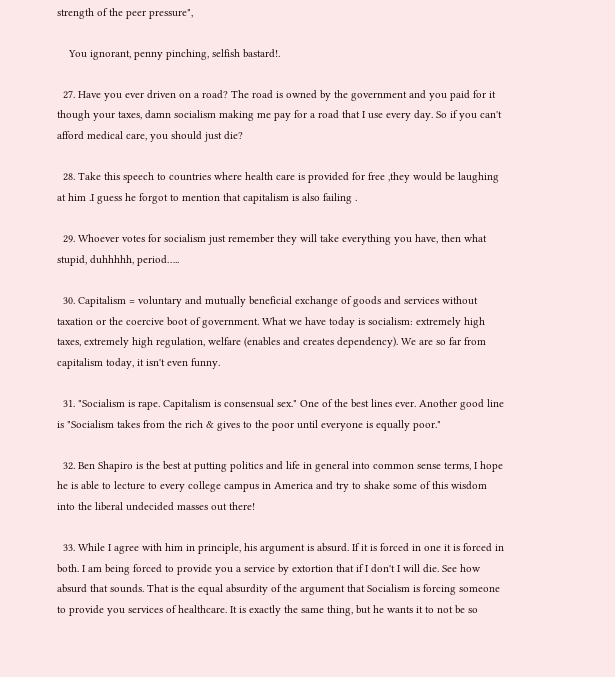strength of the peer pressure",

    You ignorant, penny pinching, selfish bastard!.

  27. Have you ever driven on a road? The road is owned by the government and you paid for it though your taxes, damn socialism making me pay for a road that I use every day. So if you can't afford medical care, you should just die?

  28. Take this speech to countries where health care is provided for free ,they would be laughing at him .I guess he forgot to mention that capitalism is also failing .

  29. Whoever votes for socialism just remember they will take everything you have, then what stupid, duhhhhh, period…..

  30. Capitalism = voluntary and mutually beneficial exchange of goods and services without taxation or the coercive boot of government. What we have today is socialism: extremely high taxes, extremely high regulation, welfare (enables and creates dependency). We are so far from capitalism today, it isn't even funny.

  31. "Socialism is rape. Capitalism is consensual sex." One of the best lines ever. Another good line is "Socialism takes from the rich & gives to the poor until everyone is equally poor."

  32. Ben Shapiro is the best at putting politics and life in general into common sense terms, I hope he is able to lecture to every college campus in America and try to shake some of this wisdom into the liberal undecided masses out there!

  33. While I agree with him in principle, his argument is absurd. If it is forced in one it is forced in both. I am being forced to provide you a service by extortion that if I don't I will die. See how absurd that sounds. That is the equal absurdity of the argument that Socialism is forcing someone to provide you services of healthcare. It is exactly the same thing, but he wants it to not be so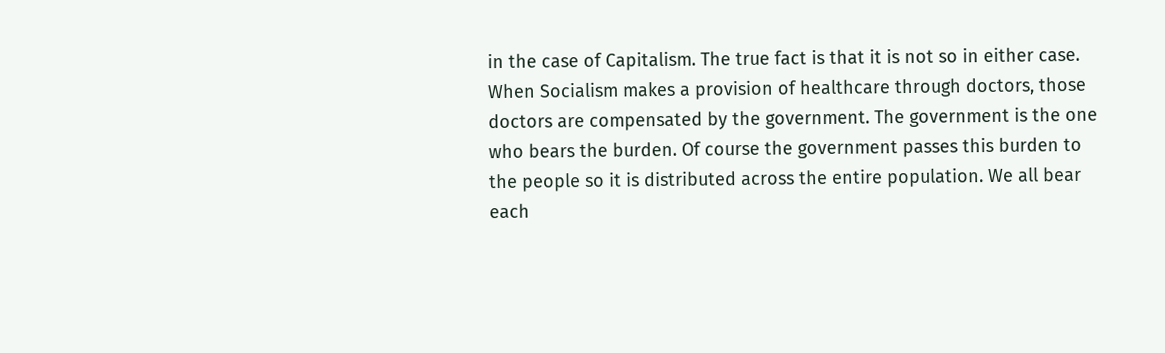in the case of Capitalism. The true fact is that it is not so in either case. When Socialism makes a provision of healthcare through doctors, those doctors are compensated by the government. The government is the one who bears the burden. Of course the government passes this burden to the people so it is distributed across the entire population. We all bear each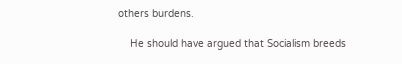others burdens.

    He should have argued that Socialism breeds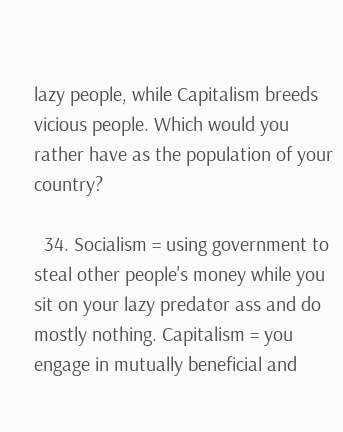lazy people, while Capitalism breeds vicious people. Which would you rather have as the population of your country?

  34. Socialism = using government to steal other people's money while you sit on your lazy predator ass and do mostly nothing. Capitalism = you engage in mutually beneficial and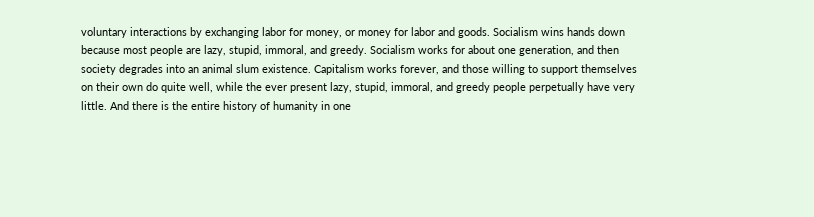voluntary interactions by exchanging labor for money, or money for labor and goods. Socialism wins hands down because most people are lazy, stupid, immoral, and greedy. Socialism works for about one generation, and then society degrades into an animal slum existence. Capitalism works forever, and those willing to support themselves on their own do quite well, while the ever present lazy, stupid, immoral, and greedy people perpetually have very little. And there is the entire history of humanity in one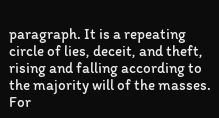paragraph. It is a repeating circle of lies, deceit, and theft, rising and falling according to the majority will of the masses. For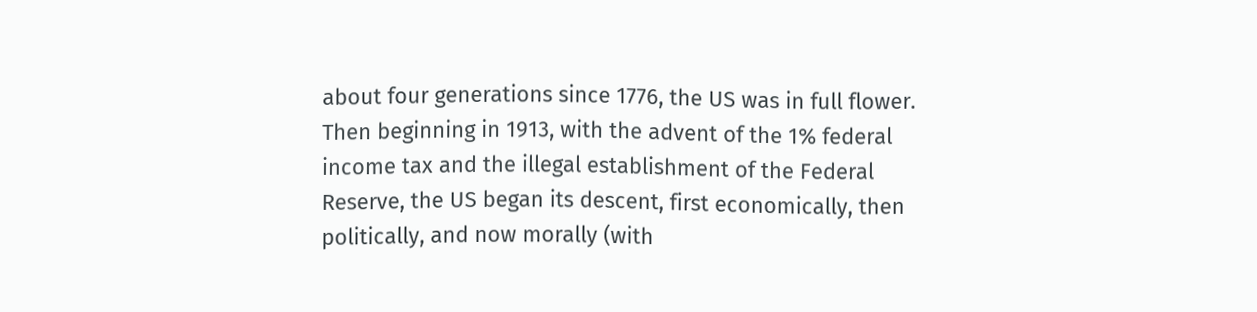about four generations since 1776, the US was in full flower. Then beginning in 1913, with the advent of the 1% federal income tax and the illegal establishment of the Federal Reserve, the US began its descent, first economically, then politically, and now morally (with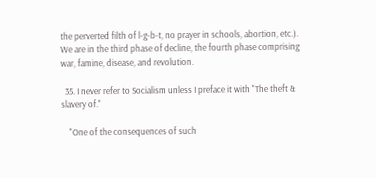the perverted filth of l-g-b-t, no prayer in schools, abortion, etc.). We are in the third phase of decline, the fourth phase comprising war, famine, disease, and revolution.

  35. I never refer to Socialism unless I preface it with "The theft & slavery of."

    "One of the consequences of such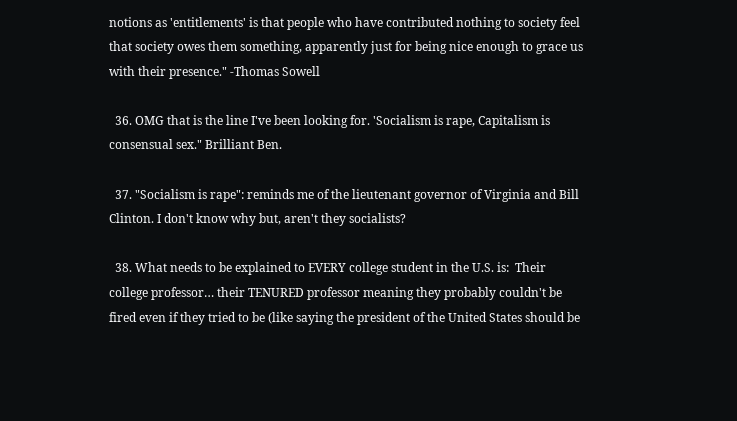notions as 'entitlements' is that people who have contributed nothing to society feel that society owes them something, apparently just for being nice enough to grace us with their presence." -Thomas Sowell

  36. OMG that is the line I've been looking for. 'Socialism is rape, Capitalism is consensual sex." Brilliant Ben.

  37. "Socialism is rape": reminds me of the lieutenant governor of Virginia and Bill Clinton. I don't know why but, aren't they socialists?

  38. What needs to be explained to EVERY college student in the U.S. is:  Their college professor… their TENURED professor meaning they probably couldn't be fired even if they tried to be (like saying the president of the United States should be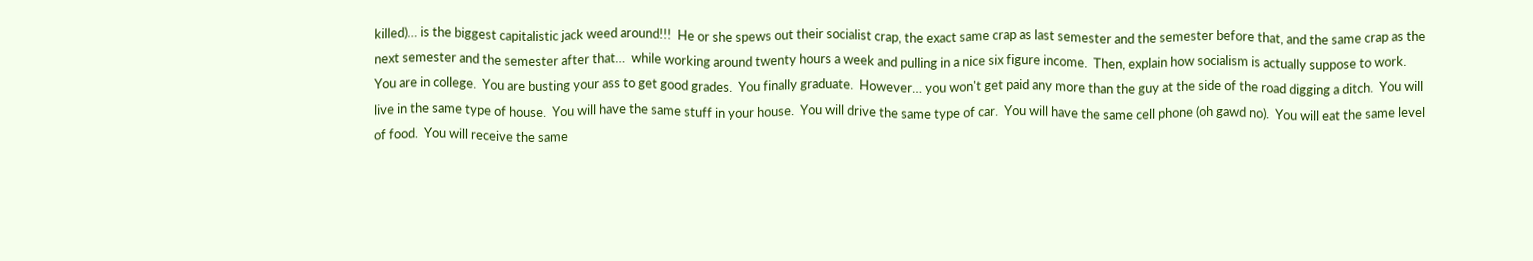killed)… is the biggest capitalistic jack weed around!!!  He or she spews out their socialist crap, the exact same crap as last semester and the semester before that, and the same crap as the next semester and the semester after that…  while working around twenty hours a week and pulling in a nice six figure income.  Then, explain how socialism is actually suppose to work.  You are in college.  You are busting your ass to get good grades.  You finally graduate.  However… you won't get paid any more than the guy at the side of the road digging a ditch.  You will live in the same type of house.  You will have the same stuff in your house.  You will drive the same type of car.  You will have the same cell phone (oh gawd no).  You will eat the same level of food.  You will receive the same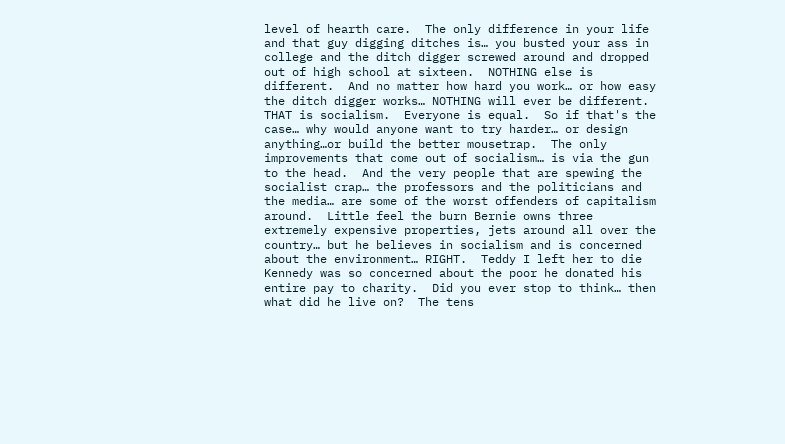level of hearth care.  The only difference in your life and that guy digging ditches is… you busted your ass in college and the ditch digger screwed around and dropped out of high school at sixteen.  NOTHING else is different.  And no matter how hard you work… or how easy the ditch digger works… NOTHING will ever be different.  THAT is socialism.  Everyone is equal.  So if that's the case… why would anyone want to try harder… or design anything…or build the better mousetrap.  The only improvements that come out of socialism… is via the gun to the head.  And the very people that are spewing the socialist crap… the professors and the politicians and the media… are some of the worst offenders of capitalism around.  Little feel the burn Bernie owns three extremely expensive properties, jets around all over the country… but he believes in socialism and is concerned about the environment… RIGHT.  Teddy I left her to die Kennedy was so concerned about the poor he donated his entire pay to charity.  Did you ever stop to think… then what did he live on?  The tens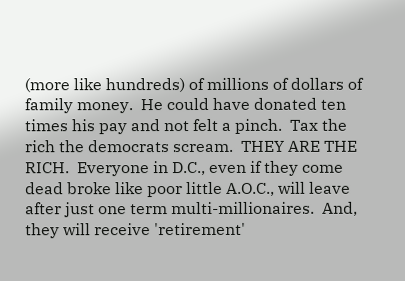(more like hundreds) of millions of dollars of family money.  He could have donated ten times his pay and not felt a pinch.  Tax the rich the democrats scream.  THEY ARE THE RICH.  Everyone in D.C., even if they come dead broke like poor little A.O.C., will leave after just one term multi-millionaires.  And, they will receive 'retirement'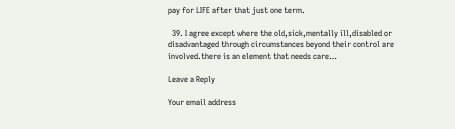pay for LIFE after that just one term.

  39. I agree except where the old,sick,mentally ill,disabled or disadvantaged through circumstances beyond their control are involved.there is an element that needs care…

Leave a Reply

Your email address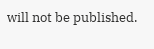will not be published.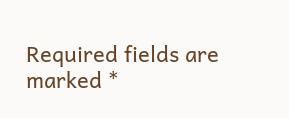Required fields are marked *